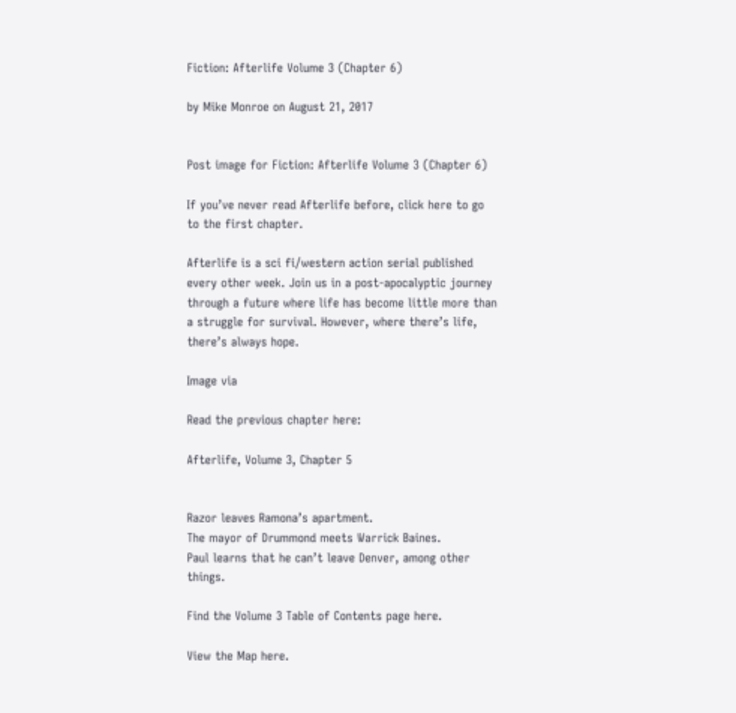Fiction: Afterlife Volume 3 (Chapter 6)

by Mike Monroe on August 21, 2017


Post image for Fiction: Afterlife Volume 3 (Chapter 6)

If you’ve never read Afterlife before, click here to go to the first chapter.

Afterlife is a sci fi/western action serial published every other week. Join us in a post-apocalyptic journey through a future where life has become little more than a struggle for survival. However, where there’s life, there’s always hope.

Image via

Read the previous chapter here:

Afterlife, Volume 3, Chapter 5


Razor leaves Ramona’s apartment.
The mayor of Drummond meets Warrick Baines.
Paul learns that he can’t leave Denver, among other things.

Find the Volume 3 Table of Contents page here.

View the Map here.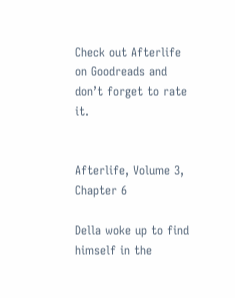Check out Afterlife on Goodreads and don’t forget to rate it.


Afterlife, Volume 3, Chapter 6

Della woke up to find himself in the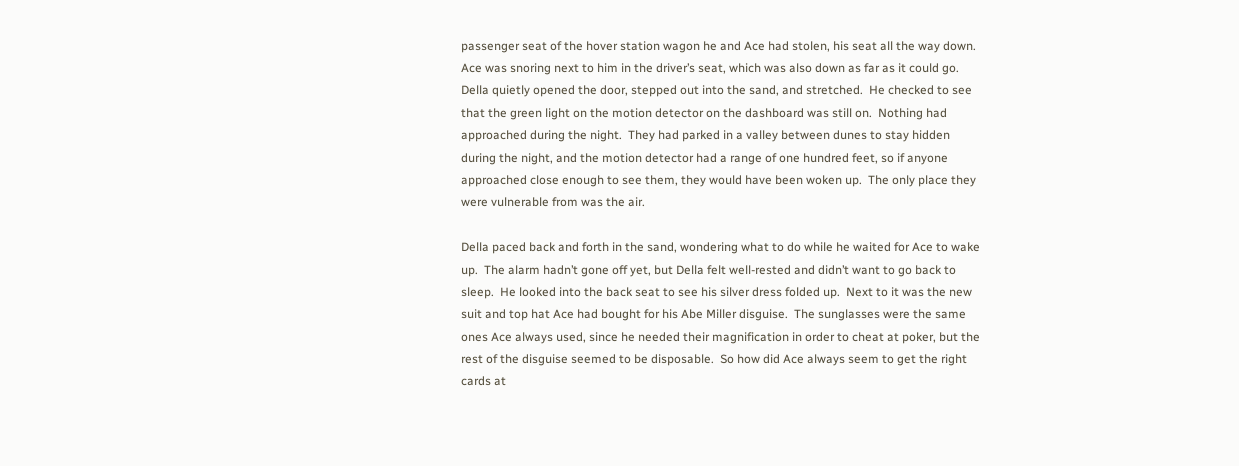passenger seat of the hover station wagon he and Ace had stolen, his seat all the way down.  Ace was snoring next to him in the driver’s seat, which was also down as far as it could go.  Della quietly opened the door, stepped out into the sand, and stretched.  He checked to see that the green light on the motion detector on the dashboard was still on.  Nothing had approached during the night.  They had parked in a valley between dunes to stay hidden during the night, and the motion detector had a range of one hundred feet, so if anyone approached close enough to see them, they would have been woken up.  The only place they were vulnerable from was the air.

Della paced back and forth in the sand, wondering what to do while he waited for Ace to wake up.  The alarm hadn’t gone off yet, but Della felt well-rested and didn’t want to go back to sleep.  He looked into the back seat to see his silver dress folded up.  Next to it was the new suit and top hat Ace had bought for his Abe Miller disguise.  The sunglasses were the same ones Ace always used, since he needed their magnification in order to cheat at poker, but the rest of the disguise seemed to be disposable.  So how did Ace always seem to get the right cards at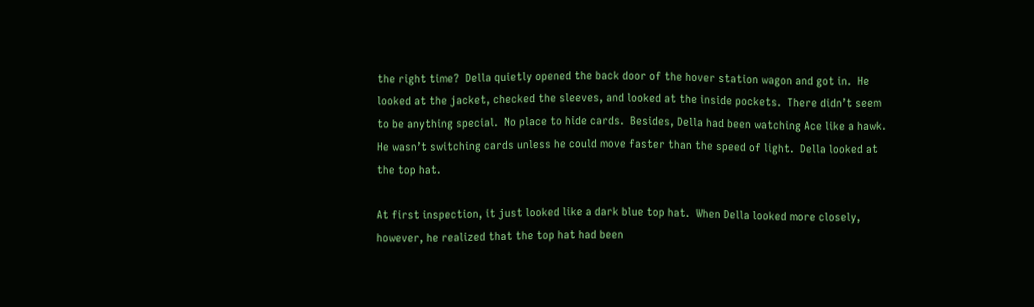the right time?  Della quietly opened the back door of the hover station wagon and got in.  He looked at the jacket, checked the sleeves, and looked at the inside pockets.  There didn’t seem to be anything special.  No place to hide cards.  Besides, Della had been watching Ace like a hawk.  He wasn’t switching cards unless he could move faster than the speed of light.  Della looked at the top hat.

At first inspection, it just looked like a dark blue top hat.  When Della looked more closely, however, he realized that the top hat had been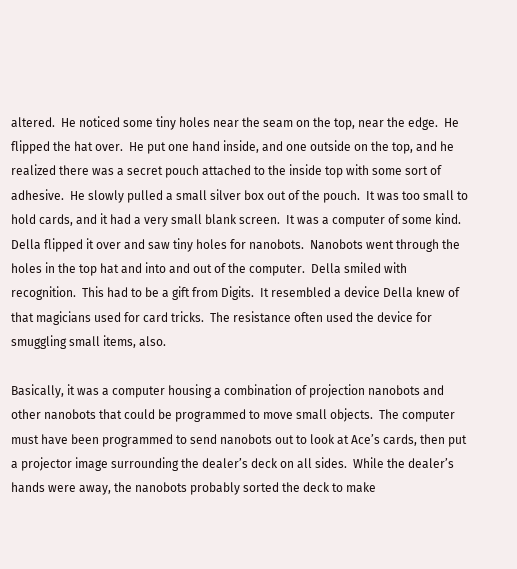altered.  He noticed some tiny holes near the seam on the top, near the edge.  He flipped the hat over.  He put one hand inside, and one outside on the top, and he realized there was a secret pouch attached to the inside top with some sort of adhesive.  He slowly pulled a small silver box out of the pouch.  It was too small to hold cards, and it had a very small blank screen.  It was a computer of some kind.  Della flipped it over and saw tiny holes for nanobots.  Nanobots went through the holes in the top hat and into and out of the computer.  Della smiled with recognition.  This had to be a gift from Digits.  It resembled a device Della knew of that magicians used for card tricks.  The resistance often used the device for smuggling small items, also.

Basically, it was a computer housing a combination of projection nanobots and other nanobots that could be programmed to move small objects.  The computer must have been programmed to send nanobots out to look at Ace’s cards, then put a projector image surrounding the dealer’s deck on all sides.  While the dealer’s hands were away, the nanobots probably sorted the deck to make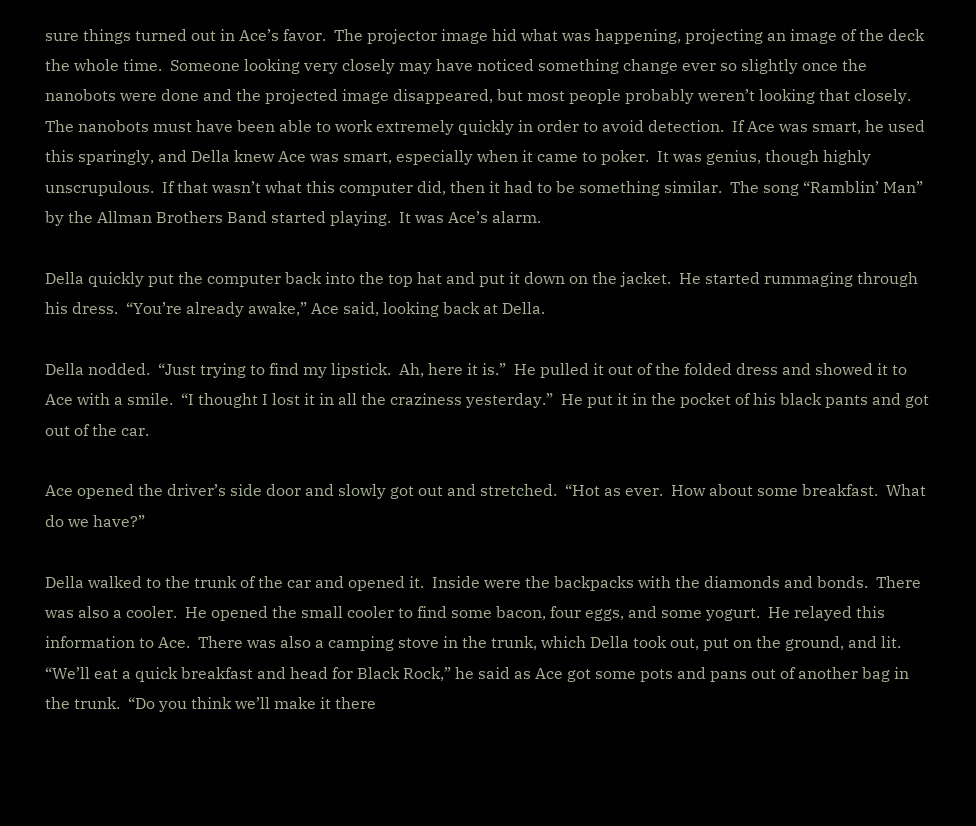sure things turned out in Ace’s favor.  The projector image hid what was happening, projecting an image of the deck the whole time.  Someone looking very closely may have noticed something change ever so slightly once the nanobots were done and the projected image disappeared, but most people probably weren’t looking that closely.  The nanobots must have been able to work extremely quickly in order to avoid detection.  If Ace was smart, he used this sparingly, and Della knew Ace was smart, especially when it came to poker.  It was genius, though highly unscrupulous.  If that wasn’t what this computer did, then it had to be something similar.  The song “Ramblin’ Man” by the Allman Brothers Band started playing.  It was Ace’s alarm.

Della quickly put the computer back into the top hat and put it down on the jacket.  He started rummaging through his dress.  “You’re already awake,” Ace said, looking back at Della.

Della nodded.  “Just trying to find my lipstick.  Ah, here it is.”  He pulled it out of the folded dress and showed it to Ace with a smile.  “I thought I lost it in all the craziness yesterday.”  He put it in the pocket of his black pants and got out of the car.

Ace opened the driver’s side door and slowly got out and stretched.  “Hot as ever.  How about some breakfast.  What do we have?”

Della walked to the trunk of the car and opened it.  Inside were the backpacks with the diamonds and bonds.  There was also a cooler.  He opened the small cooler to find some bacon, four eggs, and some yogurt.  He relayed this information to Ace.  There was also a camping stove in the trunk, which Della took out, put on the ground, and lit.  “We’ll eat a quick breakfast and head for Black Rock,” he said as Ace got some pots and pans out of another bag in the trunk.  “Do you think we’ll make it there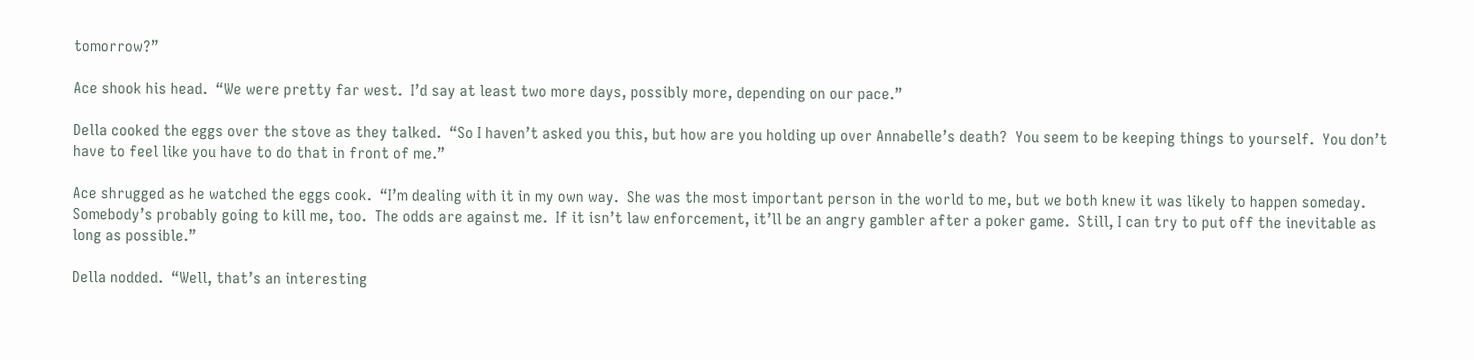tomorrow?”

Ace shook his head.  “We were pretty far west.  I’d say at least two more days, possibly more, depending on our pace.”

Della cooked the eggs over the stove as they talked.  “So I haven’t asked you this, but how are you holding up over Annabelle’s death?  You seem to be keeping things to yourself.  You don’t have to feel like you have to do that in front of me.”

Ace shrugged as he watched the eggs cook.  “I’m dealing with it in my own way.  She was the most important person in the world to me, but we both knew it was likely to happen someday.  Somebody’s probably going to kill me, too.  The odds are against me.  If it isn’t law enforcement, it’ll be an angry gambler after a poker game.  Still, I can try to put off the inevitable as long as possible.”

Della nodded.  “Well, that’s an interesting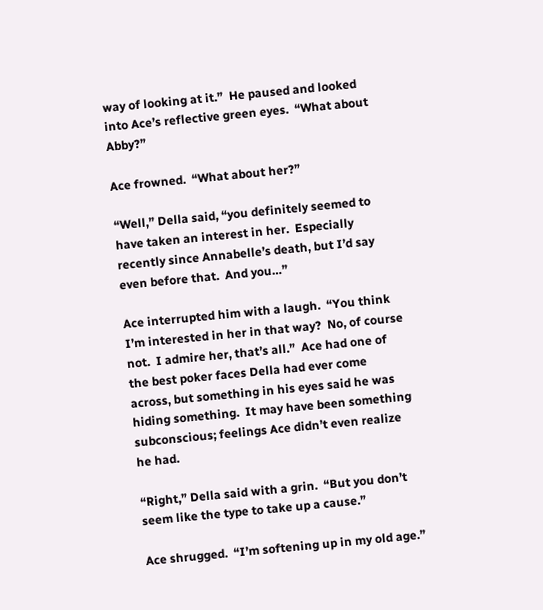way of looking at it.”  He paused and looked into Ace’s reflective green eyes.  “What about Abby?”

Ace frowned.  “What about her?”

“Well,” Della said, “you definitely seemed to have taken an interest in her.  Especially recently since Annabelle’s death, but I’d say even before that.  And you…”

Ace interrupted him with a laugh.  “You think I’m interested in her in that way?  No, of course not.  I admire her, that’s all.”  Ace had one of the best poker faces Della had ever come across, but something in his eyes said he was hiding something.  It may have been something subconscious; feelings Ace didn’t even realize he had.

“Right,” Della said with a grin.  “But you don’t seem like the type to take up a cause.”

Ace shrugged.  “I’m softening up in my old age.”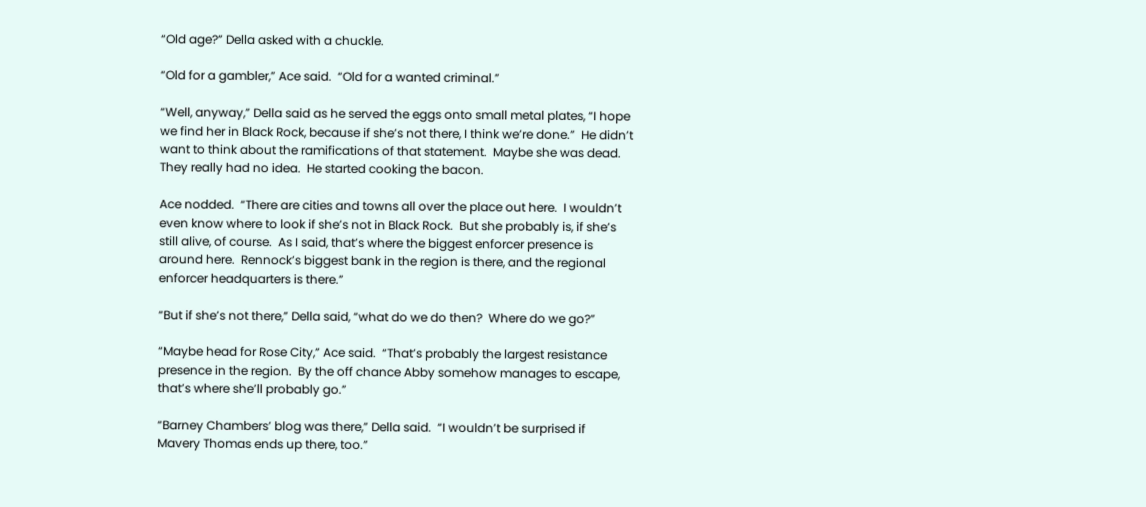“Old age?” Della asked with a chuckle.

“Old for a gambler,” Ace said.  “Old for a wanted criminal.”

“Well, anyway,” Della said as he served the eggs onto small metal plates, “I hope we find her in Black Rock, because if she’s not there, I think we’re done.”  He didn’t want to think about the ramifications of that statement.  Maybe she was dead.  They really had no idea.  He started cooking the bacon.

Ace nodded.  “There are cities and towns all over the place out here.  I wouldn’t even know where to look if she’s not in Black Rock.  But she probably is, if she’s still alive, of course.  As I said, that’s where the biggest enforcer presence is around here.  Rennock’s biggest bank in the region is there, and the regional enforcer headquarters is there.”

“But if she’s not there,” Della said, “what do we do then?  Where do we go?”

“Maybe head for Rose City,” Ace said.  “That’s probably the largest resistance presence in the region.  By the off chance Abby somehow manages to escape, that’s where she’ll probably go.”

“Barney Chambers’ blog was there,” Della said.  “I wouldn’t be surprised if Mavery Thomas ends up there, too.”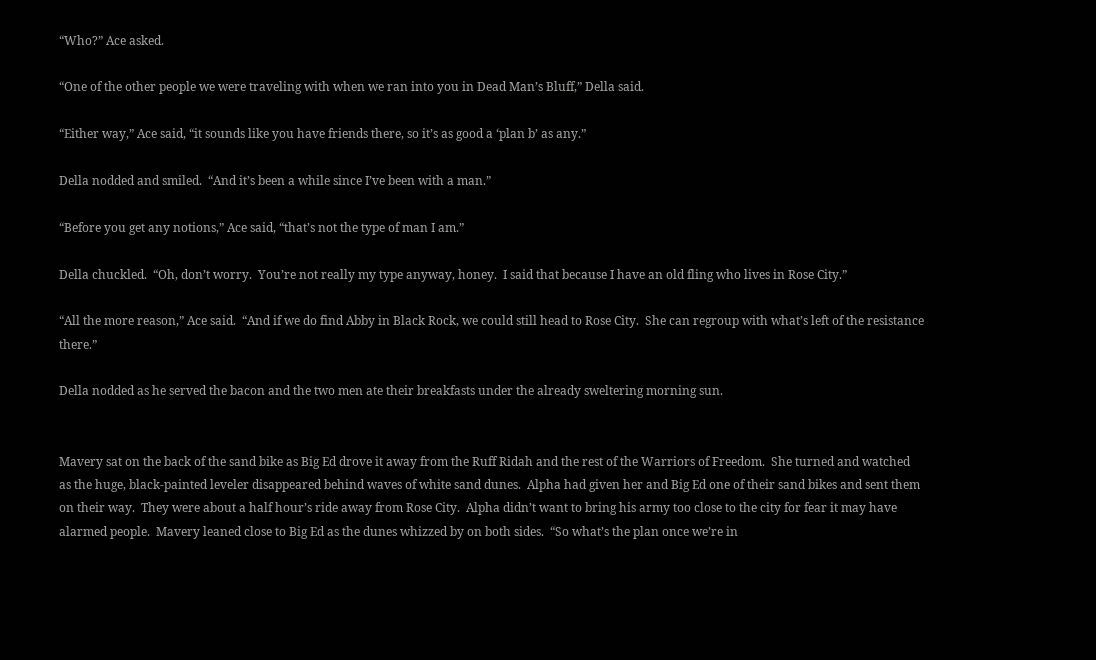“Who?” Ace asked.

“One of the other people we were traveling with when we ran into you in Dead Man’s Bluff,” Della said.

“Either way,” Ace said, “it sounds like you have friends there, so it’s as good a ‘plan b’ as any.”

Della nodded and smiled.  “And it’s been a while since I’ve been with a man.”

“Before you get any notions,” Ace said, “that’s not the type of man I am.”

Della chuckled.  “Oh, don’t worry.  You’re not really my type anyway, honey.  I said that because I have an old fling who lives in Rose City.”

“All the more reason,” Ace said.  “And if we do find Abby in Black Rock, we could still head to Rose City.  She can regroup with what’s left of the resistance there.”

Della nodded as he served the bacon and the two men ate their breakfasts under the already sweltering morning sun.


Mavery sat on the back of the sand bike as Big Ed drove it away from the Ruff Ridah and the rest of the Warriors of Freedom.  She turned and watched as the huge, black-painted leveler disappeared behind waves of white sand dunes.  Alpha had given her and Big Ed one of their sand bikes and sent them on their way.  They were about a half hour’s ride away from Rose City.  Alpha didn’t want to bring his army too close to the city for fear it may have alarmed people.  Mavery leaned close to Big Ed as the dunes whizzed by on both sides.  “So what’s the plan once we’re in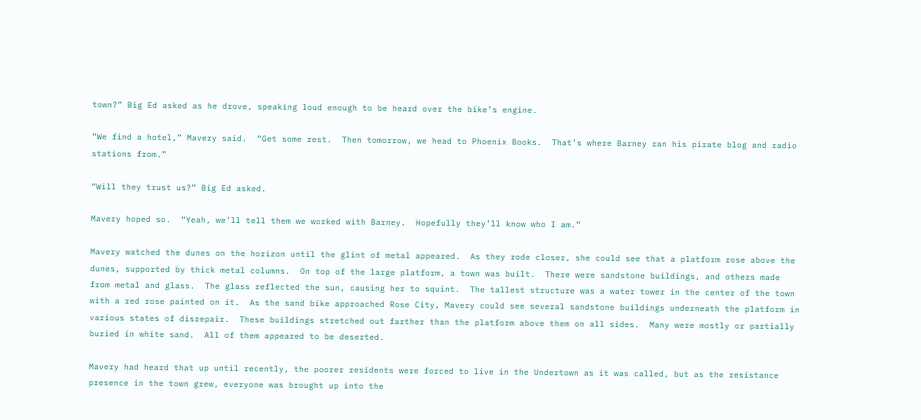town?” Big Ed asked as he drove, speaking loud enough to be heard over the bike’s engine.

“We find a hotel,” Mavery said.  “Get some rest.  Then tomorrow, we head to Phoenix Books.  That’s where Barney ran his pirate blog and radio stations from.”

“Will they trust us?” Big Ed asked.

Mavery hoped so.  “Yeah, we’ll tell them we worked with Barney.  Hopefully they’ll know who I am.”

Mavery watched the dunes on the horizon until the glint of metal appeared.  As they rode closer, she could see that a platform rose above the dunes, supported by thick metal columns.  On top of the large platform, a town was built.  There were sandstone buildings, and others made from metal and glass.  The glass reflected the sun, causing her to squint.  The tallest structure was a water tower in the center of the town with a red rose painted on it.  As the sand bike approached Rose City, Mavery could see several sandstone buildings underneath the platform in various states of disrepair.  These buildings stretched out farther than the platform above them on all sides.  Many were mostly or partially buried in white sand.  All of them appeared to be deserted.

Mavery had heard that up until recently, the poorer residents were forced to live in the Undertown as it was called, but as the resistance presence in the town grew, everyone was brought up into the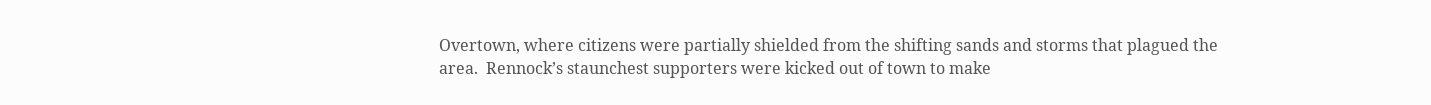Overtown, where citizens were partially shielded from the shifting sands and storms that plagued the area.  Rennock’s staunchest supporters were kicked out of town to make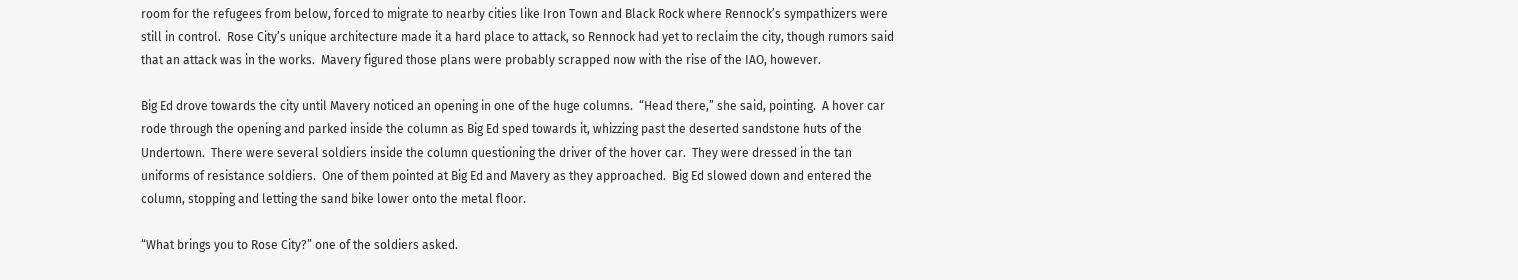room for the refugees from below, forced to migrate to nearby cities like Iron Town and Black Rock where Rennock’s sympathizers were still in control.  Rose City’s unique architecture made it a hard place to attack, so Rennock had yet to reclaim the city, though rumors said that an attack was in the works.  Mavery figured those plans were probably scrapped now with the rise of the IAO, however.

Big Ed drove towards the city until Mavery noticed an opening in one of the huge columns.  “Head there,” she said, pointing.  A hover car rode through the opening and parked inside the column as Big Ed sped towards it, whizzing past the deserted sandstone huts of the Undertown.  There were several soldiers inside the column questioning the driver of the hover car.  They were dressed in the tan uniforms of resistance soldiers.  One of them pointed at Big Ed and Mavery as they approached.  Big Ed slowed down and entered the column, stopping and letting the sand bike lower onto the metal floor.

“What brings you to Rose City?” one of the soldiers asked.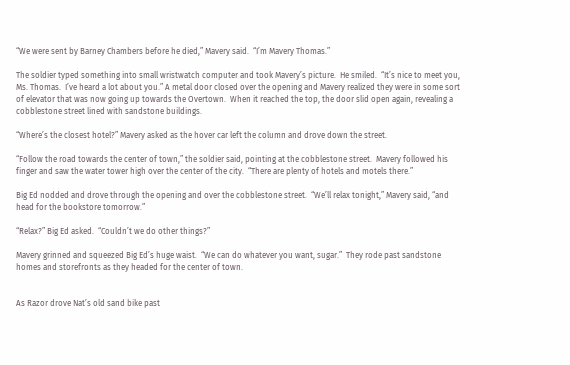“We were sent by Barney Chambers before he died,” Mavery said.  “I’m Mavery Thomas.”

The soldier typed something into small wristwatch computer and took Mavery’s picture.  He smiled.  “It’s nice to meet you, Ms. Thomas.  I’ve heard a lot about you.” A metal door closed over the opening and Mavery realized they were in some sort of elevator that was now going up towards the Overtown.  When it reached the top, the door slid open again, revealing a cobblestone street lined with sandstone buildings.

“Where’s the closest hotel?” Mavery asked as the hover car left the column and drove down the street.

“Follow the road towards the center of town,” the soldier said, pointing at the cobblestone street.  Mavery followed his finger and saw the water tower high over the center of the city.  “There are plenty of hotels and motels there.”

Big Ed nodded and drove through the opening and over the cobblestone street.  “We’ll relax tonight,” Mavery said, “and head for the bookstore tomorrow.”

“Relax?” Big Ed asked.  “Couldn’t we do other things?”

Mavery grinned and squeezed Big Ed’s huge waist.  “We can do whatever you want, sugar.”  They rode past sandstone homes and storefronts as they headed for the center of town.


As Razor drove Nat’s old sand bike past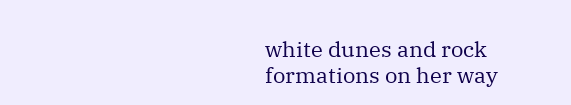white dunes and rock formations on her way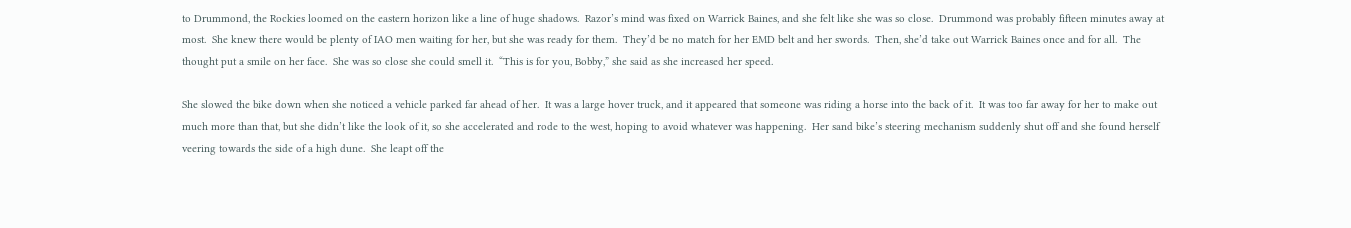to Drummond, the Rockies loomed on the eastern horizon like a line of huge shadows.  Razor’s mind was fixed on Warrick Baines, and she felt like she was so close.  Drummond was probably fifteen minutes away at most.  She knew there would be plenty of IAO men waiting for her, but she was ready for them.  They’d be no match for her EMD belt and her swords.  Then, she’d take out Warrick Baines once and for all.  The thought put a smile on her face.  She was so close she could smell it.  “This is for you, Bobby,” she said as she increased her speed.

She slowed the bike down when she noticed a vehicle parked far ahead of her.  It was a large hover truck, and it appeared that someone was riding a horse into the back of it.  It was too far away for her to make out much more than that, but she didn’t like the look of it, so she accelerated and rode to the west, hoping to avoid whatever was happening.  Her sand bike’s steering mechanism suddenly shut off and she found herself veering towards the side of a high dune.  She leapt off the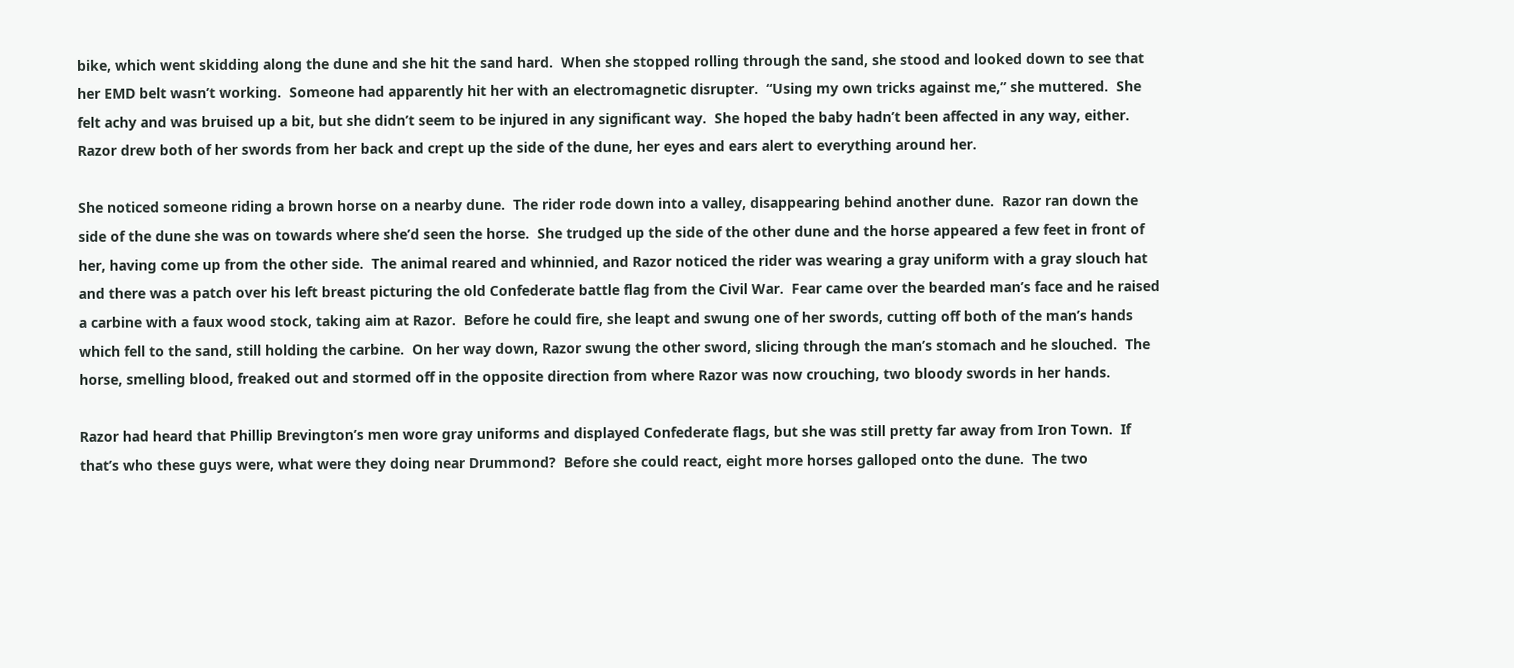bike, which went skidding along the dune and she hit the sand hard.  When she stopped rolling through the sand, she stood and looked down to see that her EMD belt wasn’t working.  Someone had apparently hit her with an electromagnetic disrupter.  “Using my own tricks against me,” she muttered.  She felt achy and was bruised up a bit, but she didn’t seem to be injured in any significant way.  She hoped the baby hadn’t been affected in any way, either.  Razor drew both of her swords from her back and crept up the side of the dune, her eyes and ears alert to everything around her.

She noticed someone riding a brown horse on a nearby dune.  The rider rode down into a valley, disappearing behind another dune.  Razor ran down the side of the dune she was on towards where she’d seen the horse.  She trudged up the side of the other dune and the horse appeared a few feet in front of her, having come up from the other side.  The animal reared and whinnied, and Razor noticed the rider was wearing a gray uniform with a gray slouch hat and there was a patch over his left breast picturing the old Confederate battle flag from the Civil War.  Fear came over the bearded man’s face and he raised a carbine with a faux wood stock, taking aim at Razor.  Before he could fire, she leapt and swung one of her swords, cutting off both of the man’s hands which fell to the sand, still holding the carbine.  On her way down, Razor swung the other sword, slicing through the man’s stomach and he slouched.  The horse, smelling blood, freaked out and stormed off in the opposite direction from where Razor was now crouching, two bloody swords in her hands.

Razor had heard that Phillip Brevington’s men wore gray uniforms and displayed Confederate flags, but she was still pretty far away from Iron Town.  If that’s who these guys were, what were they doing near Drummond?  Before she could react, eight more horses galloped onto the dune.  The two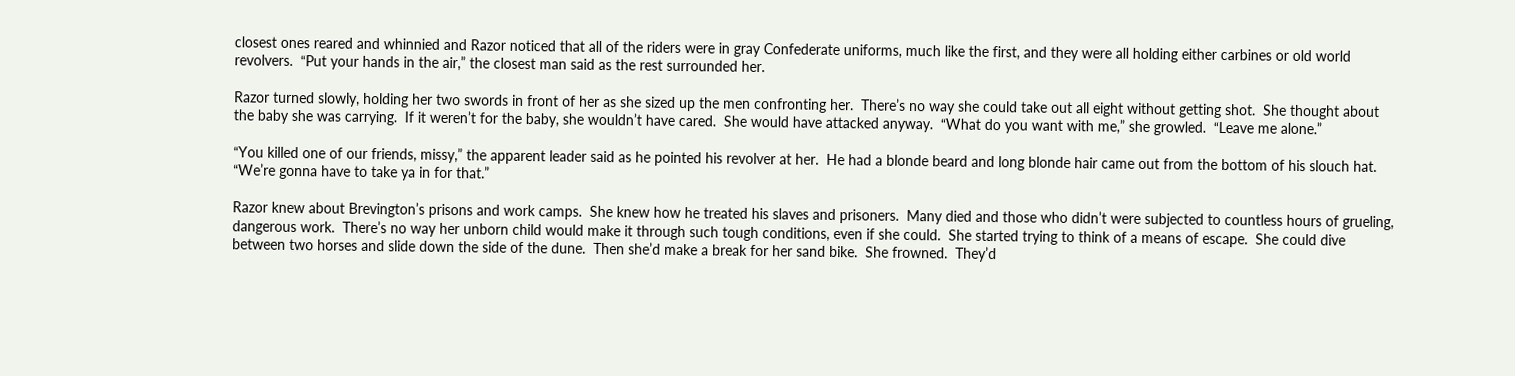closest ones reared and whinnied and Razor noticed that all of the riders were in gray Confederate uniforms, much like the first, and they were all holding either carbines or old world revolvers.  “Put your hands in the air,” the closest man said as the rest surrounded her.

Razor turned slowly, holding her two swords in front of her as she sized up the men confronting her.  There’s no way she could take out all eight without getting shot.  She thought about the baby she was carrying.  If it weren’t for the baby, she wouldn’t have cared.  She would have attacked anyway.  “What do you want with me,” she growled.  “Leave me alone.”

“You killed one of our friends, missy,” the apparent leader said as he pointed his revolver at her.  He had a blonde beard and long blonde hair came out from the bottom of his slouch hat.  “We’re gonna have to take ya in for that.”

Razor knew about Brevington’s prisons and work camps.  She knew how he treated his slaves and prisoners.  Many died and those who didn’t were subjected to countless hours of grueling, dangerous work.  There’s no way her unborn child would make it through such tough conditions, even if she could.  She started trying to think of a means of escape.  She could dive between two horses and slide down the side of the dune.  Then she’d make a break for her sand bike.  She frowned.  They’d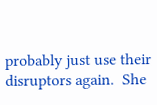probably just use their disruptors again.  She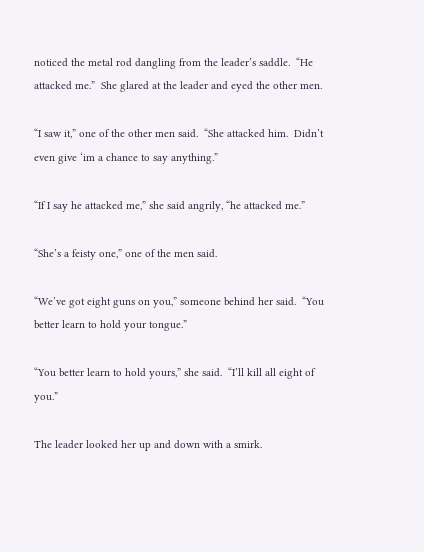noticed the metal rod dangling from the leader’s saddle.  “He attacked me.”  She glared at the leader and eyed the other men.

“I saw it,” one of the other men said.  “She attacked him.  Didn’t even give ‘im a chance to say anything.”

“If I say he attacked me,” she said angrily, “he attacked me.”

“She’s a feisty one,” one of the men said.

“We’ve got eight guns on you,” someone behind her said.  “You better learn to hold your tongue.”

“You better learn to hold yours,” she said.  “I’ll kill all eight of you.”

The leader looked her up and down with a smirk.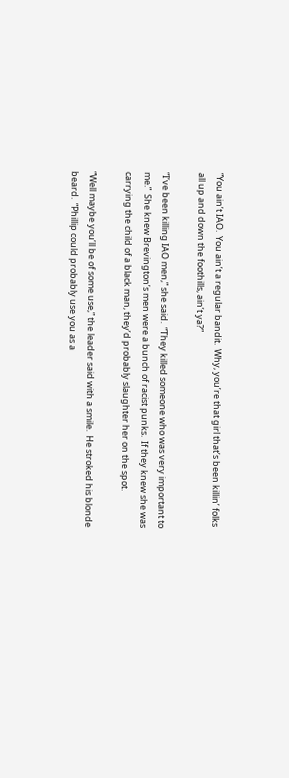“You ain’t IAO.  You ain’t a regular bandit.  Why, you’re that girl that’s been killin’ folks all up and down the foothills, ain’t ya?”

“I’ve been killing IAO men,” she said.  “They killed someone who was very important to me.”  She knew Brevington’s men were a bunch of racist punks.  If they knew she was carrying the child of a black man, they’d probably slaughter her on the spot.

“Well maybe you’ll be of some use,” the leader said with a smile.  He stroked his blonde beard.  “Phillip could probably use you as a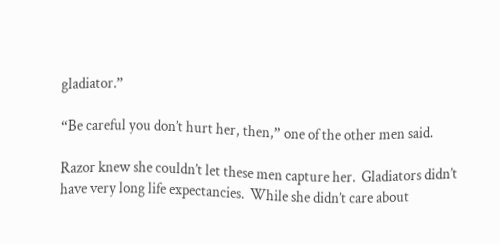gladiator.”

“Be careful you don’t hurt her, then,” one of the other men said.

Razor knew she couldn’t let these men capture her.  Gladiators didn’t have very long life expectancies.  While she didn’t care about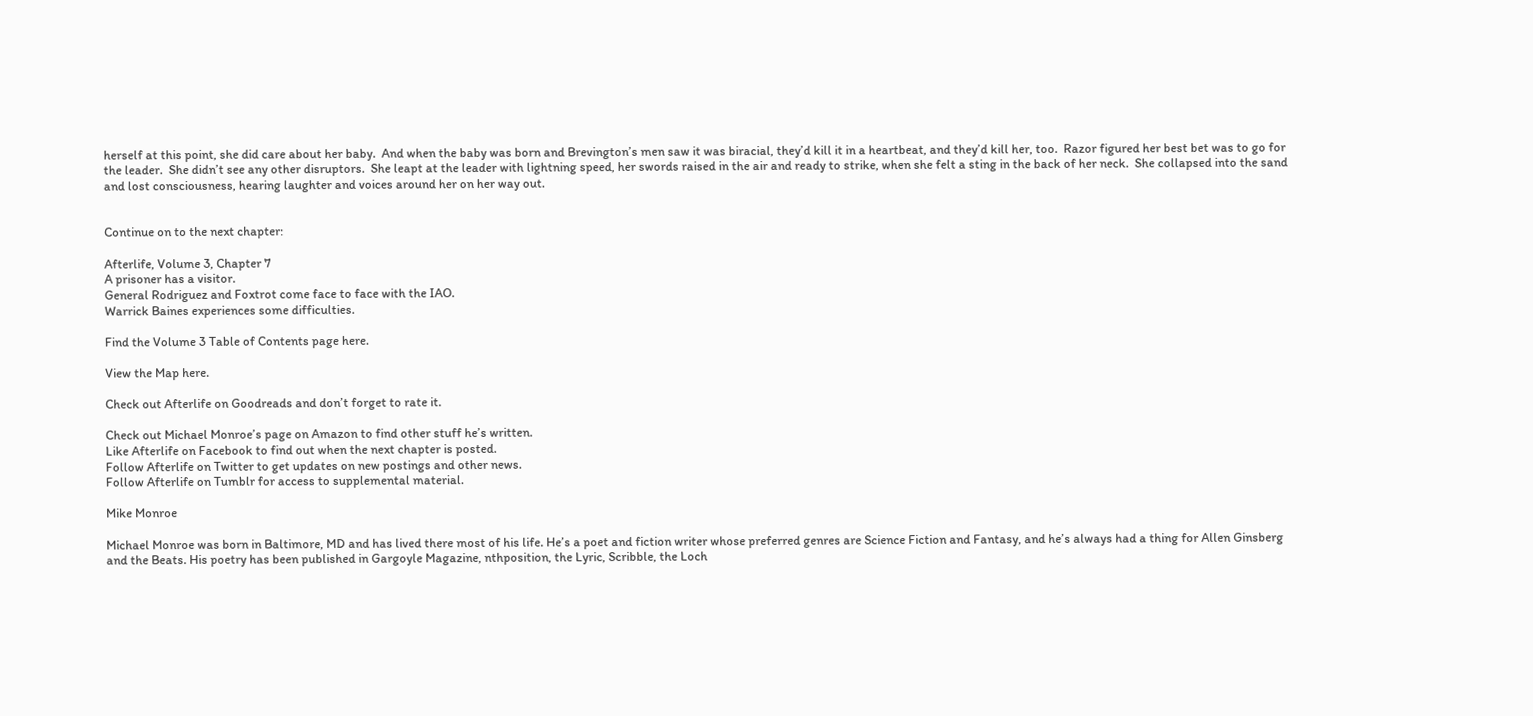herself at this point, she did care about her baby.  And when the baby was born and Brevington’s men saw it was biracial, they’d kill it in a heartbeat, and they’d kill her, too.  Razor figured her best bet was to go for the leader.  She didn’t see any other disruptors.  She leapt at the leader with lightning speed, her swords raised in the air and ready to strike, when she felt a sting in the back of her neck.  She collapsed into the sand and lost consciousness, hearing laughter and voices around her on her way out.


Continue on to the next chapter:

Afterlife, Volume 3, Chapter 7
A prisoner has a visitor.
General Rodriguez and Foxtrot come face to face with the IAO.
Warrick Baines experiences some difficulties.

Find the Volume 3 Table of Contents page here.

View the Map here.

Check out Afterlife on Goodreads and don’t forget to rate it.

Check out Michael Monroe’s page on Amazon to find other stuff he’s written.
Like Afterlife on Facebook to find out when the next chapter is posted.
Follow Afterlife on Twitter to get updates on new postings and other news.
Follow Afterlife on Tumblr for access to supplemental material.

Mike Monroe

Michael Monroe was born in Baltimore, MD and has lived there most of his life. He’s a poet and fiction writer whose preferred genres are Science Fiction and Fantasy, and he’s always had a thing for Allen Ginsberg and the Beats. His poetry has been published in Gargoyle Magazine, nthposition, the Lyric, Scribble, the Loch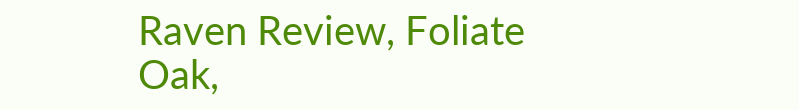Raven Review, Foliate Oak,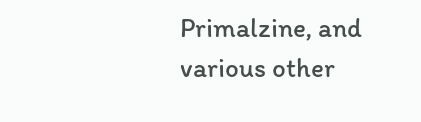Primalzine, and various other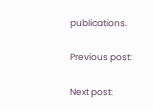publications.

Previous post:

Next post: